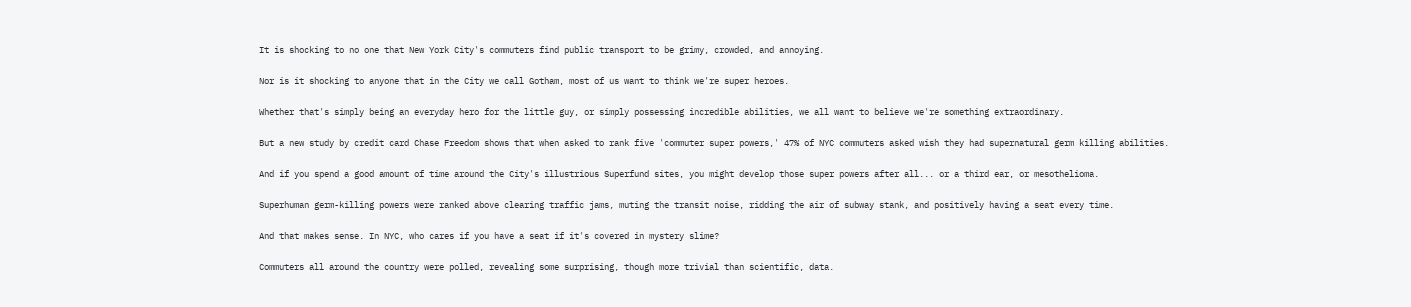It is shocking to no one that New York City's commuters find public transport to be grimy, crowded, and annoying.

Nor is it shocking to anyone that in the City we call Gotham, most of us want to think we're super heroes.

Whether that's simply being an everyday hero for the little guy, or simply possessing incredible abilities, we all want to believe we're something extraordinary.

But a new study by credit card Chase Freedom shows that when asked to rank five 'commuter super powers,' 47% of NYC commuters asked wish they had supernatural germ killing abilities.

And if you spend a good amount of time around the City's illustrious Superfund sites, you might develop those super powers after all... or a third ear, or mesothelioma.

Superhuman germ-killing powers were ranked above clearing traffic jams, muting the transit noise, ridding the air of subway stank, and positively having a seat every time.

And that makes sense. In NYC, who cares if you have a seat if it's covered in mystery slime?

Commuters all around the country were polled, revealing some surprising, though more trivial than scientific, data.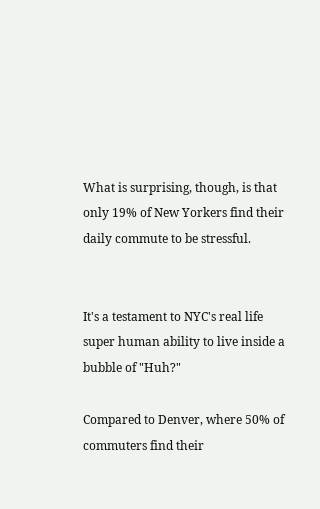What is surprising, though, is that only 19% of New Yorkers find their daily commute to be stressful.


It's a testament to NYC's real life super human ability to live inside a bubble of "Huh?"

Compared to Denver, where 50% of commuters find their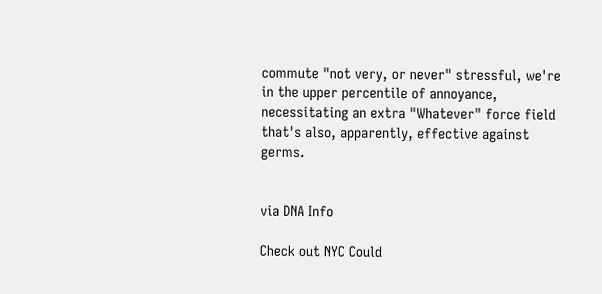commute "not very, or never" stressful, we're in the upper percentile of annoyance, necessitating an extra "Whatever" force field that's also, apparently, effective against germs.


via DNA Info

Check out NYC Could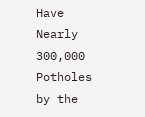Have Nearly 300,000 Potholes by the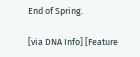End of Spring.

[via DNA Info] [Feature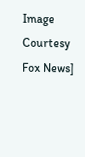Image Courtesy Fox News]